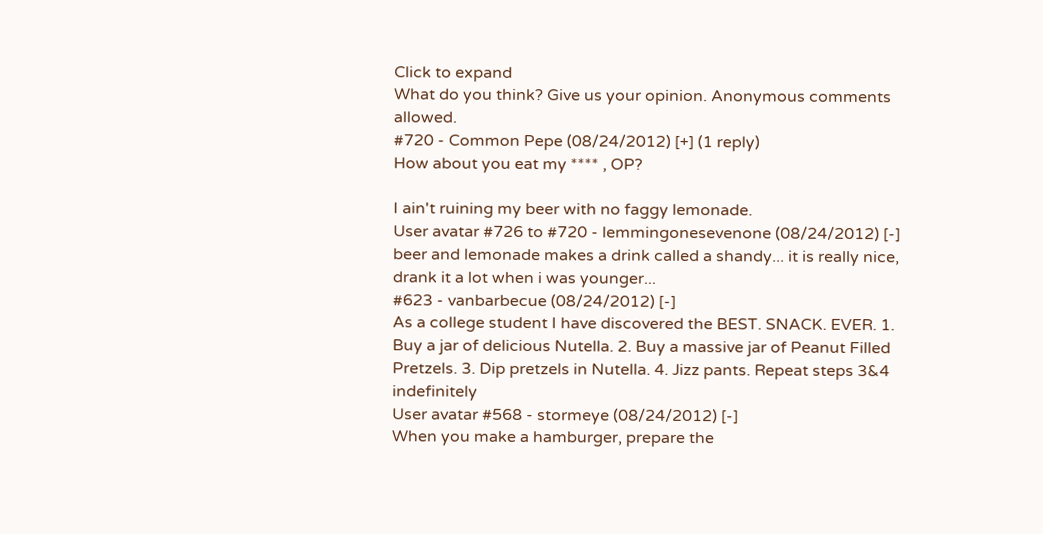Click to expand
What do you think? Give us your opinion. Anonymous comments allowed.
#720 - Common Pepe (08/24/2012) [+] (1 reply)
How about you eat my **** , OP?

I ain't ruining my beer with no faggy lemonade.
User avatar #726 to #720 - lemmingonesevenone (08/24/2012) [-]
beer and lemonade makes a drink called a shandy... it is really nice, drank it a lot when i was younger...
#623 - vanbarbecue (08/24/2012) [-]
As a college student I have discovered the BEST. SNACK. EVER. 1. Buy a jar of delicious Nutella. 2. Buy a massive jar of Peanut Filled Pretzels. 3. Dip pretzels in Nutella. 4. Jizz pants. Repeat steps 3&4 indefinitely
User avatar #568 - stormeye (08/24/2012) [-]
When you make a hamburger, prepare the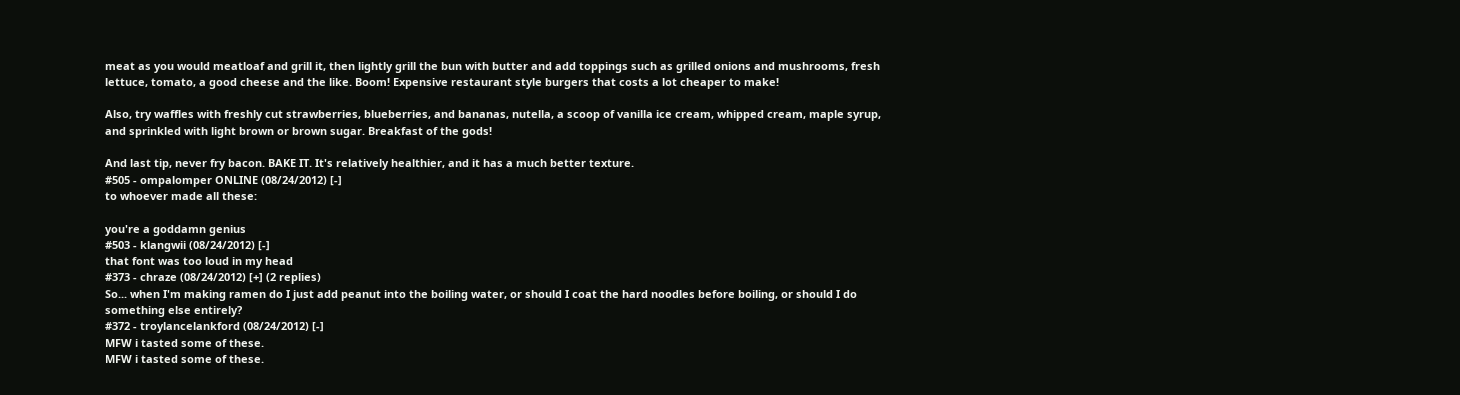meat as you would meatloaf and grill it, then lightly grill the bun with butter and add toppings such as grilled onions and mushrooms, fresh lettuce, tomato, a good cheese and the like. Boom! Expensive restaurant style burgers that costs a lot cheaper to make!

Also, try waffles with freshly cut strawberries, blueberries, and bananas, nutella, a scoop of vanilla ice cream, whipped cream, maple syrup, and sprinkled with light brown or brown sugar. Breakfast of the gods!

And last tip, never fry bacon. BAKE IT. It's relatively healthier, and it has a much better texture.
#505 - ompalomper ONLINE (08/24/2012) [-]
to whoever made all these:

you're a goddamn genius
#503 - klangwii (08/24/2012) [-]
that font was too loud in my head
#373 - chraze (08/24/2012) [+] (2 replies)
So... when I'm making ramen do I just add peanut into the boiling water, or should I coat the hard noodles before boiling, or should I do something else entirely?
#372 - troylancelankford (08/24/2012) [-]
MFW i tasted some of these.
MFW i tasted some of these.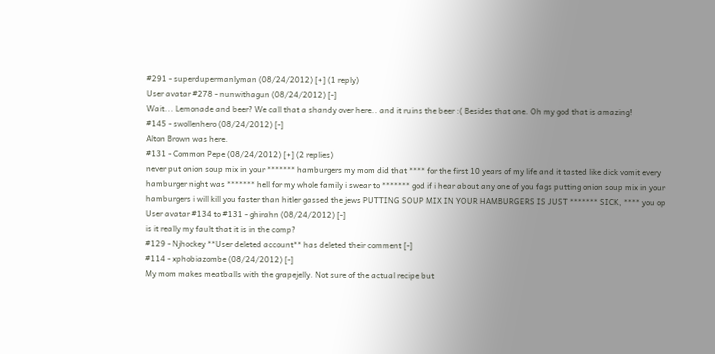#291 - superdupermanlyman (08/24/2012) [+] (1 reply)
User avatar #278 - nunwithagun (08/24/2012) [-]
Wait... Lemonade and beer? We call that a shandy over here.. and it ruins the beer :( Besides that one. Oh my god that is amazing!
#145 - swollenhero (08/24/2012) [-]
Alton Brown was here.
#131 - Common Pepe (08/24/2012) [+] (2 replies)
never put onion soup mix in your ******* hamburgers my mom did that **** for the first 10 years of my life and it tasted like dick vomit every hamburger night was ******* hell for my whole family i swear to ******* god if i hear about any one of you fags putting onion soup mix in your hamburgers i will kill you faster than hitler gassed the jews PUTTING SOUP MIX IN YOUR HAMBURGERS IS JUST ******* SICK, **** you op
User avatar #134 to #131 - ghirahn (08/24/2012) [-]
is it really my fault that it is in the comp?
#129 - Njhockey **User deleted account** has deleted their comment [-]
#114 - xphobiazombe (08/24/2012) [-]
My mom makes meatballs with the grapejelly. Not sure of the actual recipe but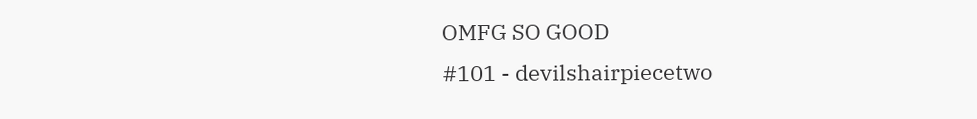OMFG SO GOOD
#101 - devilshairpiecetwo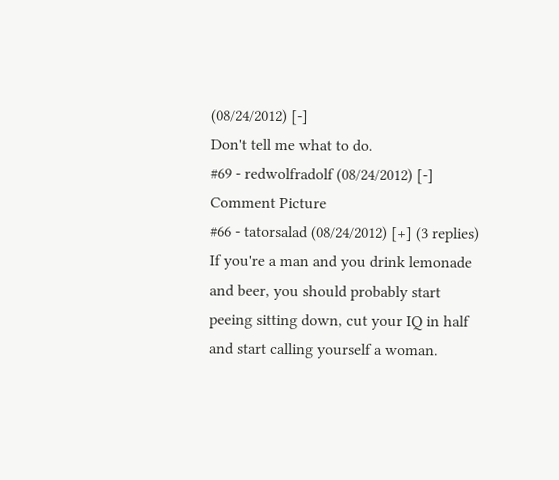(08/24/2012) [-]
Don't tell me what to do.
#69 - redwolfradolf (08/24/2012) [-]
Comment Picture
#66 - tatorsalad (08/24/2012) [+] (3 replies)
If you're a man and you drink lemonade and beer, you should probably start peeing sitting down, cut your IQ in half and start calling yourself a woman.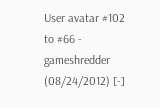User avatar #102 to #66 - gameshredder (08/24/2012) [-]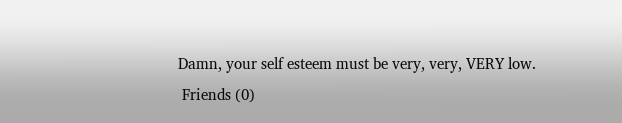Damn, your self esteem must be very, very, VERY low.
 Friends (0)